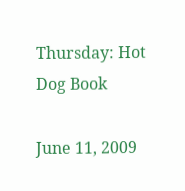Thursday: Hot Dog Book

June 11, 2009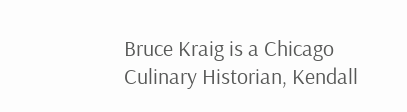Bruce Kraig is a Chicago Culinary Historian, Kendall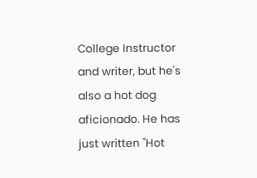College Instructor and writer, but he's also a hot dog aficionado. He has just written "Hot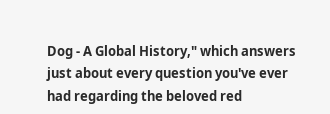Dog - A Global History," which answers just about every question you've ever had regarding the beloved red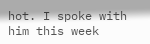hot. I spoke with him this week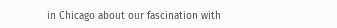in Chicago about our fascination with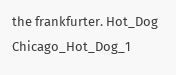the frankfurter. Hot_Dog Chicago_Hot_Dog_1